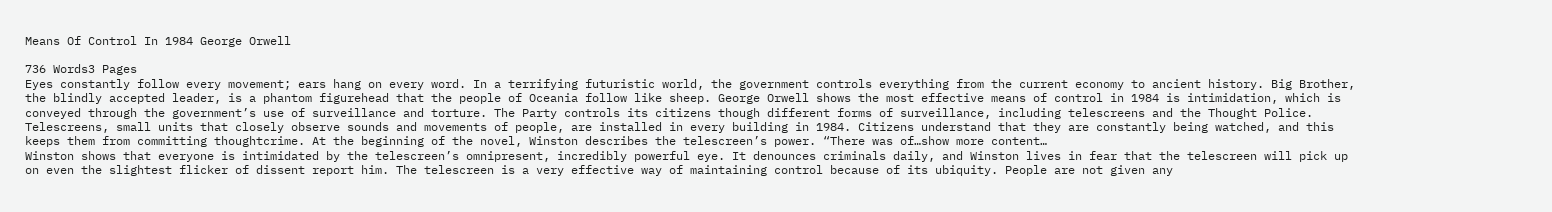Means Of Control In 1984 George Orwell

736 Words3 Pages
Eyes constantly follow every movement; ears hang on every word. In a terrifying futuristic world, the government controls everything from the current economy to ancient history. Big Brother, the blindly accepted leader, is a phantom figurehead that the people of Oceania follow like sheep. George Orwell shows the most effective means of control in 1984 is intimidation, which is conveyed through the government’s use of surveillance and torture. The Party controls its citizens though different forms of surveillance, including telescreens and the Thought Police. Telescreens, small units that closely observe sounds and movements of people, are installed in every building in 1984. Citizens understand that they are constantly being watched, and this keeps them from committing thoughtcrime. At the beginning of the novel, Winston describes the telescreen’s power. “There was of…show more content…
Winston shows that everyone is intimidated by the telescreen’s omnipresent, incredibly powerful eye. It denounces criminals daily, and Winston lives in fear that the telescreen will pick up on even the slightest flicker of dissent report him. The telescreen is a very effective way of maintaining control because of its ubiquity. People are not given any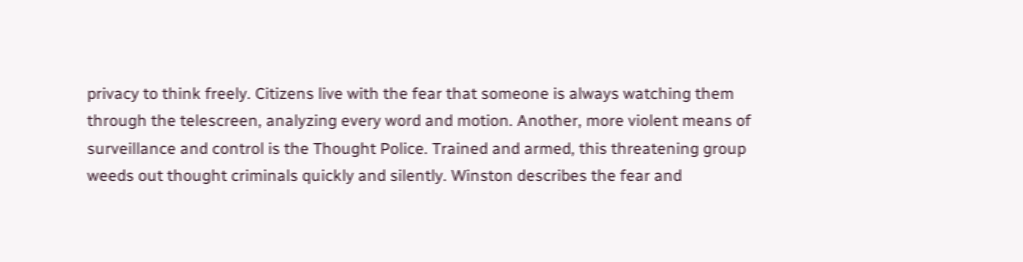privacy to think freely. Citizens live with the fear that someone is always watching them through the telescreen, analyzing every word and motion. Another, more violent means of surveillance and control is the Thought Police. Trained and armed, this threatening group weeds out thought criminals quickly and silently. Winston describes the fear and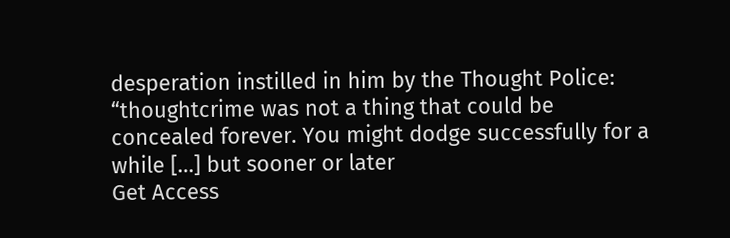desperation instilled in him by the Thought Police: “thoughtcrime was not a thing that could be concealed forever. You might dodge successfully for a while […] but sooner or later
Get Access